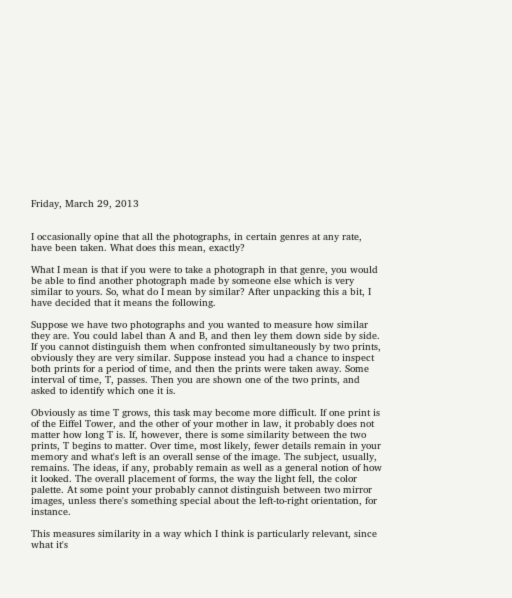Friday, March 29, 2013


I occasionally opine that all the photographs, in certain genres at any rate, have been taken. What does this mean, exactly?

What I mean is that if you were to take a photograph in that genre, you would be able to find another photograph made by someone else which is very similar to yours. So, what do I mean by similar? After unpacking this a bit, I have decided that it means the following.

Suppose we have two photographs and you wanted to measure how similar they are. You could label than A and B, and then ley them down side by side. If you cannot distinguish them when confronted simultaneously by two prints, obviously they are very similar. Suppose instead you had a chance to inspect both prints for a period of time, and then the prints were taken away. Some interval of time, T, passes. Then you are shown one of the two prints, and asked to identify which one it is.

Obviously as time T grows, this task may become more difficult. If one print is of the Eiffel Tower, and the other of your mother in law, it probably does not matter how long T is. If, however, there is some similarity between the two prints, T begins to matter. Over time, most likely, fewer details remain in your memory and what's left is an overall sense of the image. The subject, usually, remains. The ideas, if any, probably remain as well as a general notion of how it looked. The overall placement of forms, the way the light fell, the color palette. At some point your probably cannot distinguish between two mirror images, unless there's something special about the left-to-right orientation, for instance.

This measures similarity in a way which I think is particularly relevant, since what it's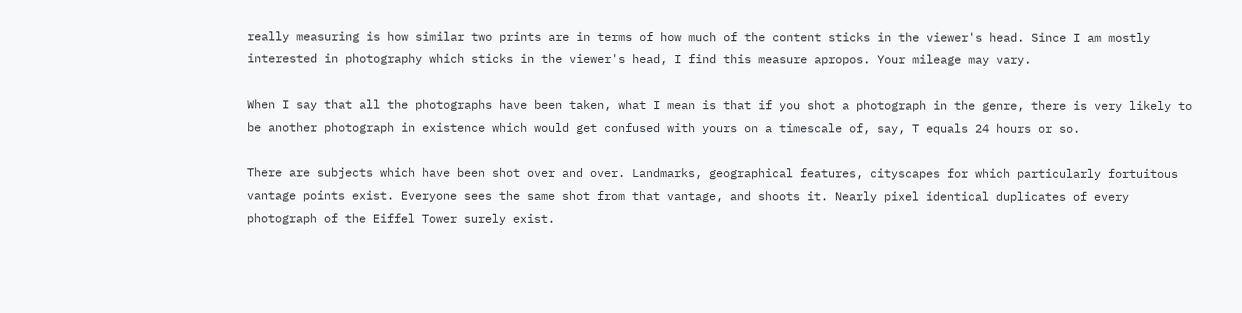really measuring is how similar two prints are in terms of how much of the content sticks in the viewer's head. Since I am mostly interested in photography which sticks in the viewer's head, I find this measure apropos. Your mileage may vary.

When I say that all the photographs have been taken, what I mean is that if you shot a photograph in the genre, there is very likely to be another photograph in existence which would get confused with yours on a timescale of, say, T equals 24 hours or so.

There are subjects which have been shot over and over. Landmarks, geographical features, cityscapes for which particularly fortuitous vantage points exist. Everyone sees the same shot from that vantage, and shoots it. Nearly pixel identical duplicates of every photograph of the Eiffel Tower surely exist.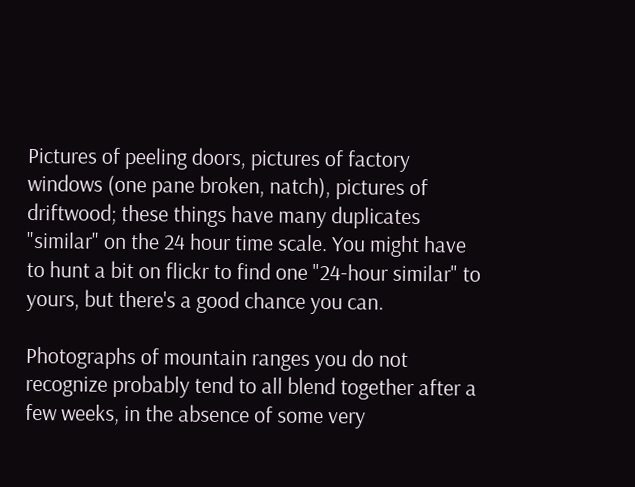Pictures of peeling doors, pictures of factory windows (one pane broken, natch), pictures of driftwood; these things have many duplicates "similar" on the 24 hour time scale. You might have to hunt a bit on flickr to find one "24-hour similar" to yours, but there's a good chance you can.

Photographs of mountain ranges you do not recognize probably tend to all blend together after a few weeks, in the absence of some very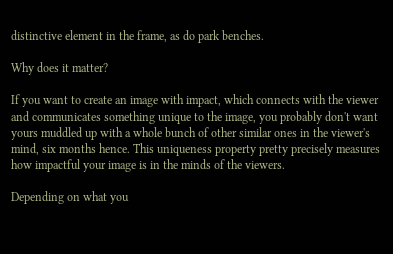distinctive element in the frame, as do park benches.

Why does it matter?

If you want to create an image with impact, which connects with the viewer and communicates something unique to the image, you probably don't want yours muddled up with a whole bunch of other similar ones in the viewer's mind, six months hence. This uniqueness property pretty precisely measures how impactful your image is in the minds of the viewers.

Depending on what you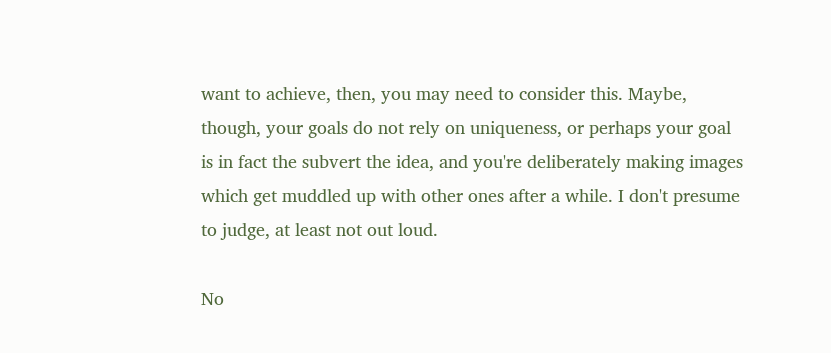want to achieve, then, you may need to consider this. Maybe, though, your goals do not rely on uniqueness, or perhaps your goal is in fact the subvert the idea, and you're deliberately making images which get muddled up with other ones after a while. I don't presume to judge, at least not out loud.

No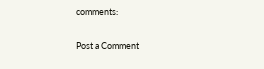comments:

Post a Comment